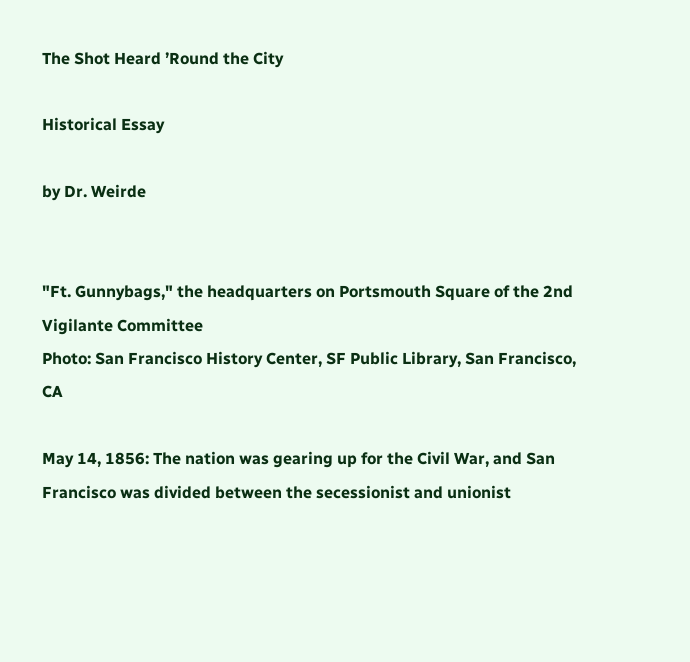The Shot Heard ’Round the City

Historical Essay

by Dr. Weirde


"Ft. Gunnybags," the headquarters on Portsmouth Square of the 2nd Vigilante Committee
Photo: San Francisco History Center, SF Public Library, San Francisco, CA

May 14, 1856: The nation was gearing up for the Civil War, and San Francisco was divided between the secessionist and unionist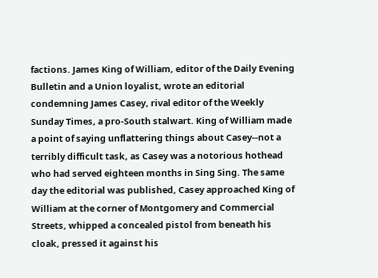factions. James King of William, editor of the Daily Evening Bulletin and a Union loyalist, wrote an editorial condemning James Casey, rival editor of the Weekly Sunday Times, a pro-South stalwart. King of William made a point of saying unflattering things about Casey--not a terribly difficult task, as Casey was a notorious hothead who had served eighteen months in Sing Sing. The same day the editorial was published, Casey approached King of William at the corner of Montgomery and Commercial Streets, whipped a concealed pistol from beneath his cloak, pressed it against his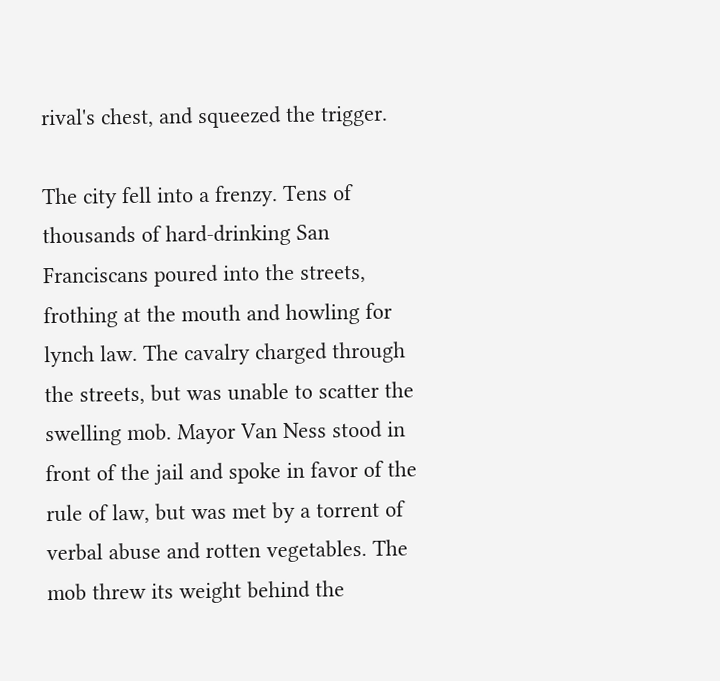rival's chest, and squeezed the trigger.

The city fell into a frenzy. Tens of thousands of hard-drinking San Franciscans poured into the streets, frothing at the mouth and howling for lynch law. The cavalry charged through the streets, but was unable to scatter the swelling mob. Mayor Van Ness stood in front of the jail and spoke in favor of the rule of law, but was met by a torrent of verbal abuse and rotten vegetables. The mob threw its weight behind the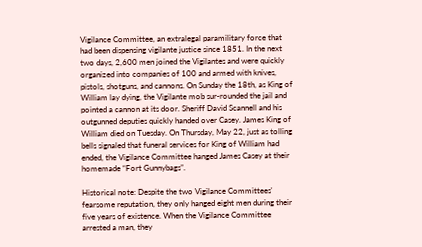Vigilance Committee, an extralegal paramilitary force that had been dispensing vigilante justice since 1851. In the next two days, 2,600 men joined the Vigilantes and were quickly organized into companies of 100 and armed with knives, pistols, shotguns, and cannons. On Sunday the 18th, as King of William lay dying, the Vigilante mob sur-rounded the jail and pointed a cannon at its door. Sheriff David Scannell and his outgunned deputies quickly handed over Casey. James King of William died on Tuesday. On Thursday, May 22, just as tolling bells signaled that funeral services for King of William had ended, the Vigilance Committee hanged James Casey at their homemade “Fort Gunnybags”.

Historical note: Despite the two Vigilance Committees' fearsome reputation, they only hanged eight men during their five years of existence. When the Vigilance Committee arrested a man, they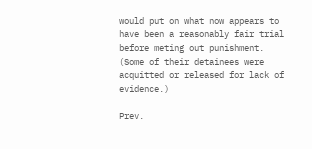would put on what now appears to have been a reasonably fair trial before meting out punishment. (Some of their detainees were acquitted or released for lack of evidence.)

Prev.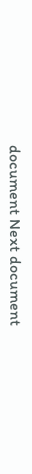document Next document